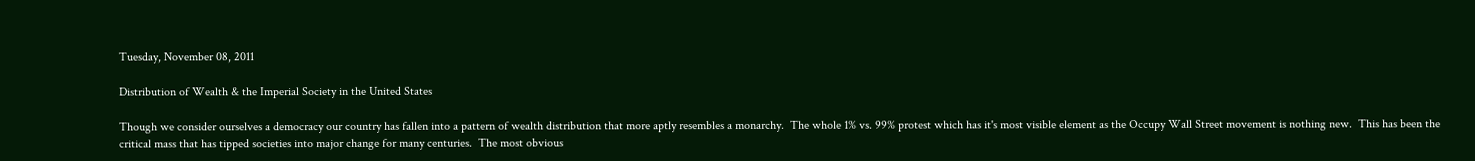Tuesday, November 08, 2011

Distribution of Wealth & the Imperial Society in the United States

Though we consider ourselves a democracy our country has fallen into a pattern of wealth distribution that more aptly resembles a monarchy.  The whole 1% vs. 99% protest which has it's most visible element as the Occupy Wall Street movement is nothing new.  This has been the critical mass that has tipped societies into major change for many centuries.  The most obvious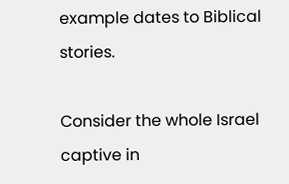example dates to Biblical stories.

Consider the whole Israel captive in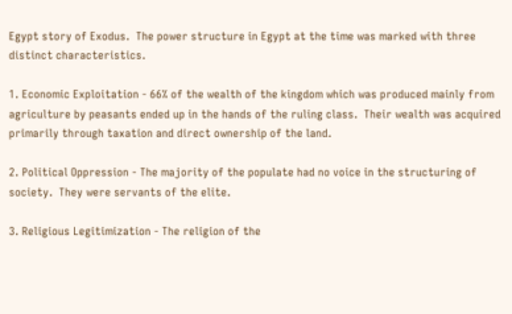Egypt story of Exodus.  The power structure in Egypt at the time was marked with three distinct characteristics.

1. Economic Exploitation - 66% of the wealth of the kingdom which was produced mainly from agriculture by peasants ended up in the hands of the ruling class.  Their wealth was acquired primarily through taxation and direct ownership of the land.

2. Political Oppression - The majority of the populate had no voice in the structuring of society.  They were servants of the elite.

3. Religious Legitimization - The religion of the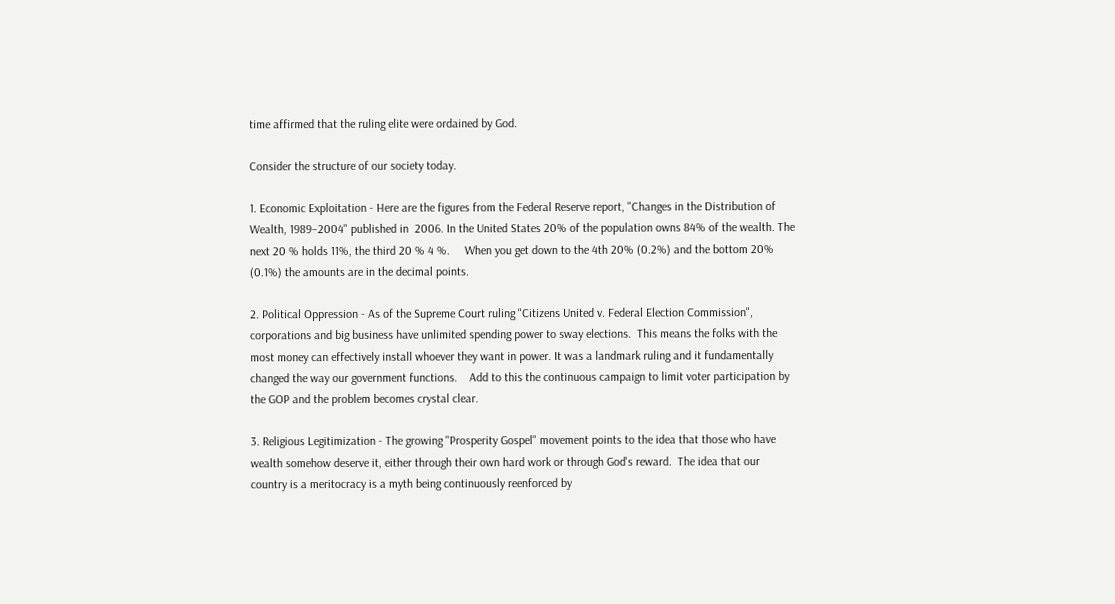time affirmed that the ruling elite were ordained by God.

Consider the structure of our society today.

1. Economic Exploitation - Here are the figures from the Federal Reserve report, "Changes in the Distribution of Wealth, 1989–2004" published in  2006. In the United States 20% of the population owns 84% of the wealth. The next 20 % holds 11%, the third 20 % 4 %.     When you get down to the 4th 20% (0.2%) and the bottom 20% (0.1%) the amounts are in the decimal points.

2. Political Oppression - As of the Supreme Court ruling "Citizens United v. Federal Election Commission", corporations and big business have unlimited spending power to sway elections.  This means the folks with the most money can effectively install whoever they want in power. It was a landmark ruling and it fundamentally changed the way our government functions.    Add to this the continuous campaign to limit voter participation by the GOP and the problem becomes crystal clear.

3. Religious Legitimization - The growing "Prosperity Gospel" movement points to the idea that those who have wealth somehow deserve it, either through their own hard work or through God's reward.  The idea that our country is a meritocracy is a myth being continuously reenforced by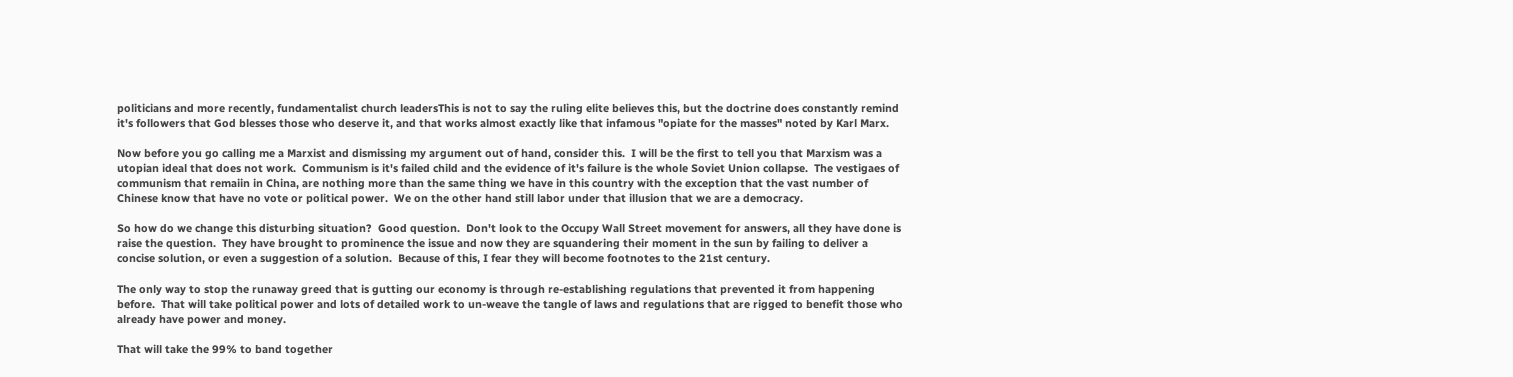politicians and more recently, fundamentalist church leadersThis is not to say the ruling elite believes this, but the doctrine does constantly remind it's followers that God blesses those who deserve it, and that works almost exactly like that infamous "opiate for the masses" noted by Karl Marx.

Now before you go calling me a Marxist and dismissing my argument out of hand, consider this.  I will be the first to tell you that Marxism was a utopian ideal that does not work.  Communism is it's failed child and the evidence of it's failure is the whole Soviet Union collapse.  The vestigaes of communism that remaiin in China, are nothing more than the same thing we have in this country with the exception that the vast number of Chinese know that have no vote or political power.  We on the other hand still labor under that illusion that we are a democracy.

So how do we change this disturbing situation?  Good question.  Don't look to the Occupy Wall Street movement for answers, all they have done is raise the question.  They have brought to prominence the issue and now they are squandering their moment in the sun by failing to deliver a concise solution, or even a suggestion of a solution.  Because of this, I fear they will become footnotes to the 21st century.

The only way to stop the runaway greed that is gutting our economy is through re-establishing regulations that prevented it from happening before.  That will take political power and lots of detailed work to un-weave the tangle of laws and regulations that are rigged to benefit those who already have power and money.

That will take the 99% to band together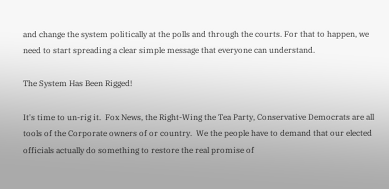and change the system politically at the polls and through the courts. For that to happen, we need to start spreading a clear simple message that everyone can understand.

The System Has Been Rigged!

It's time to un-rig it.  Fox News, the Right-Wing the Tea Party, Conservative Democrats are all tools of the Corporate owners of or country.  We the people have to demand that our elected officials actually do something to restore the real promise of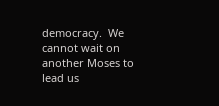democracy.  We cannot wait on another Moses to lead us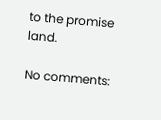to the promise land.

No comments: